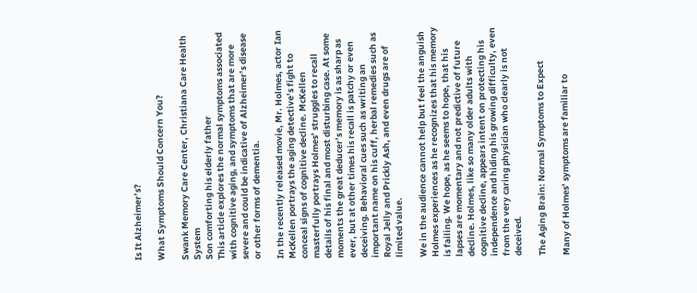Is It Alzheimer’s?

What Symptoms Should Concern You?

Swank Memory Care Center, Christiana Care Health System
Son comforting his elderly father
This article explores the normal symptoms associated with cognitive aging, and symptoms that are more severe and could be indicative of Alzheimer’s disease or other forms of dementia.

In the recently released movie, Mr. Holmes, actor Ian McKellen portrays the aging detective’s fight to conceal signs of cognitive decline. McKellen masterfully portrays Holmes’ struggles to recall details of his final and most disturbing case. At some moments the great deducer’s memory is as sharp as ever, but at other times his recall is patchy or even deceiving. Behavioral cues such as writing an important name on his cuff, herbal remedies such as Royal Jelly and Prickly Ash, and even drugs are of limited value.

We in the audience cannot help but feel the anguish Holmes experiences as he recognizes that his memory is failing. We hope, as he seems to hope, that his lapses are momentary and not predictive of future decline. Holmes, like so many older adults with cognitive decline, appears intent on protecting his independence and hiding his growing difficulty, even from the very caring physician who clearly is not deceived.

The Aging Brain: Normal Symptoms to Expect

Many of Holmes’ symptoms are familiar to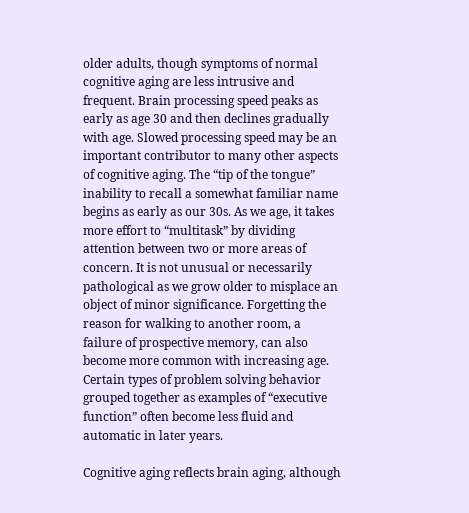older adults, though symptoms of normal cognitive aging are less intrusive and frequent. Brain processing speed peaks as early as age 30 and then declines gradually with age. Slowed processing speed may be an important contributor to many other aspects of cognitive aging. The “tip of the tongue” inability to recall a somewhat familiar name begins as early as our 30s. As we age, it takes more effort to “multitask” by dividing attention between two or more areas of concern. It is not unusual or necessarily pathological as we grow older to misplace an object of minor significance. Forgetting the reason for walking to another room, a failure of prospective memory, can also become more common with increasing age. Certain types of problem solving behavior grouped together as examples of “executive function” often become less fluid and automatic in later years.

Cognitive aging reflects brain aging, although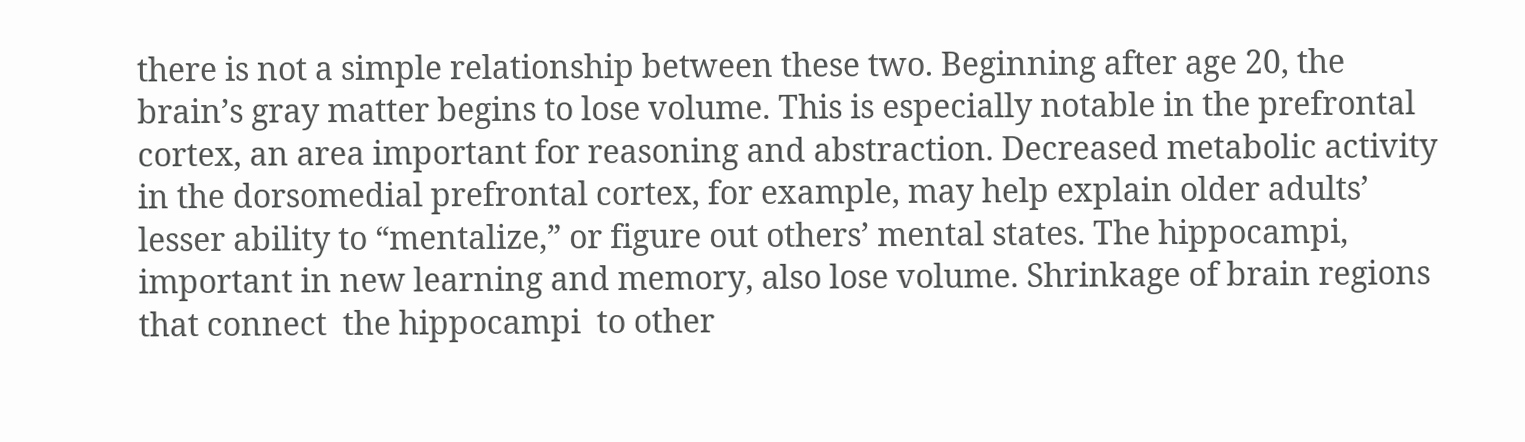there is not a simple relationship between these two. Beginning after age 20, the brain’s gray matter begins to lose volume. This is especially notable in the prefrontal cortex, an area important for reasoning and abstraction. Decreased metabolic activity in the dorsomedial prefrontal cortex, for example, may help explain older adults’ lesser ability to “mentalize,” or figure out others’ mental states. The hippocampi, important in new learning and memory, also lose volume. Shrinkage of brain regions that connect  the hippocampi  to other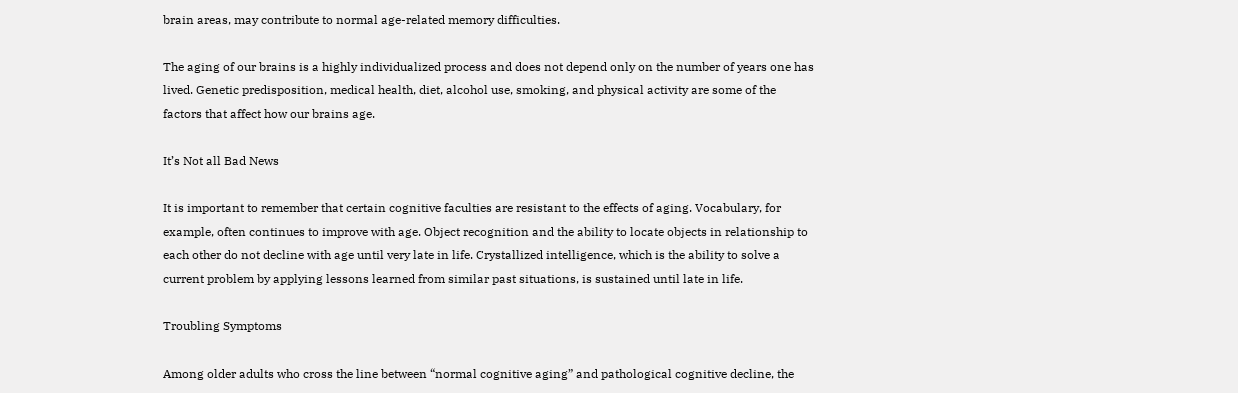brain areas, may contribute to normal age-related memory difficulties.

The aging of our brains is a highly individualized process and does not depend only on the number of years one has lived. Genetic predisposition, medical health, diet, alcohol use, smoking, and physical activity are some of the factors that affect how our brains age.

It’s Not all Bad News

It is important to remember that certain cognitive faculties are resistant to the effects of aging. Vocabulary, for example, often continues to improve with age. Object recognition and the ability to locate objects in relationship to each other do not decline with age until very late in life. Crystallized intelligence, which is the ability to solve a current problem by applying lessons learned from similar past situations, is sustained until late in life.

Troubling Symptoms

Among older adults who cross the line between “normal cognitive aging” and pathological cognitive decline, the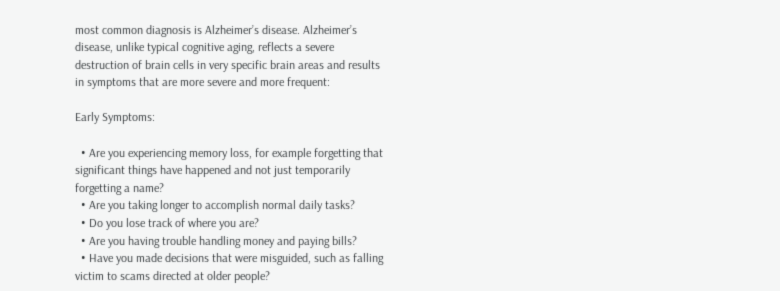most common diagnosis is Alzheimer’s disease. Alzheimer’s disease, unlike typical cognitive aging, reflects a severe destruction of brain cells in very specific brain areas and results in symptoms that are more severe and more frequent:

Early Symptoms:

  • Are you experiencing memory loss, for example forgetting that significant things have happened and not just temporarily forgetting a name?
  • Are you taking longer to accomplish normal daily tasks?
  • Do you lose track of where you are?
  • Are you having trouble handling money and paying bills?
  • Have you made decisions that were misguided, such as falling victim to scams directed at older people?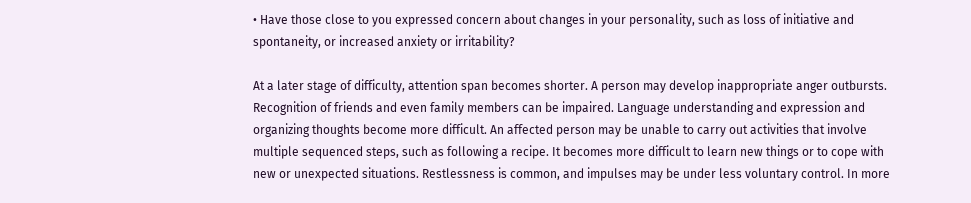• Have those close to you expressed concern about changes in your personality, such as loss of initiative and spontaneity, or increased anxiety or irritability?

At a later stage of difficulty, attention span becomes shorter. A person may develop inappropriate anger outbursts. Recognition of friends and even family members can be impaired. Language understanding and expression and organizing thoughts become more difficult. An affected person may be unable to carry out activities that involve multiple sequenced steps, such as following a recipe. It becomes more difficult to learn new things or to cope with new or unexpected situations. Restlessness is common, and impulses may be under less voluntary control. In more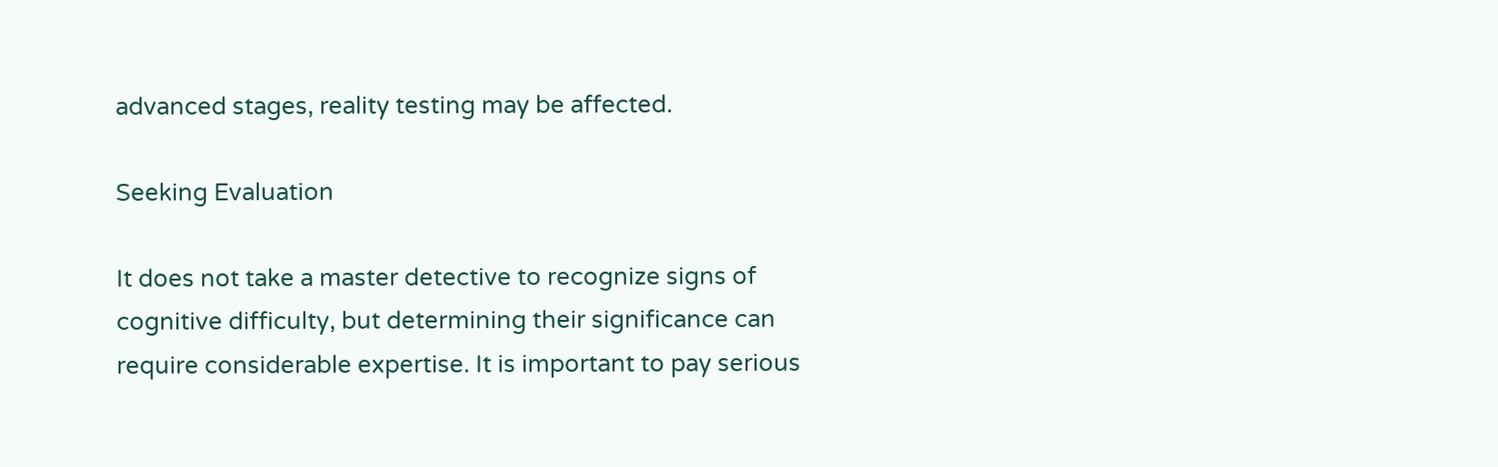advanced stages, reality testing may be affected.

Seeking Evaluation

It does not take a master detective to recognize signs of cognitive difficulty, but determining their significance can require considerable expertise. It is important to pay serious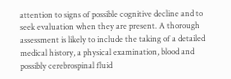attention to signs of possible cognitive decline and to seek evaluation when they are present. A thorough assessment is likely to include the taking of a detailed medical history, a physical examination, blood and possibly cerebrospinal fluid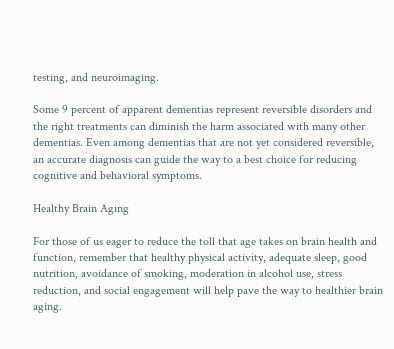testing, and neuroimaging.

Some 9 percent of apparent dementias represent reversible disorders and the right treatments can diminish the harm associated with many other dementias. Even among dementias that are not yet considered reversible, an accurate diagnosis can guide the way to a best choice for reducing cognitive and behavioral symptoms.

Healthy Brain Aging

For those of us eager to reduce the toll that age takes on brain health and function, remember that healthy physical activity, adequate sleep, good nutrition, avoidance of smoking, moderation in alcohol use, stress reduction, and social engagement will help pave the way to healthier brain aging.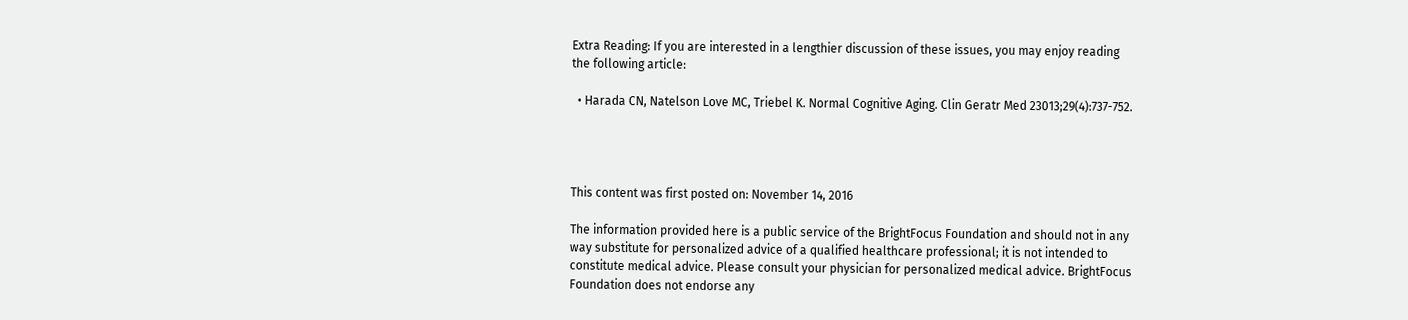Extra Reading: If you are interested in a lengthier discussion of these issues, you may enjoy reading the following article:

  • Harada CN, Natelson Love MC, Triebel K. Normal Cognitive Aging. Clin Geratr Med 23013;29(4):737-752.




This content was first posted on: November 14, 2016

The information provided here is a public service of the BrightFocus Foundation and should not in any way substitute for personalized advice of a qualified healthcare professional; it is not intended to constitute medical advice. Please consult your physician for personalized medical advice. BrightFocus Foundation does not endorse any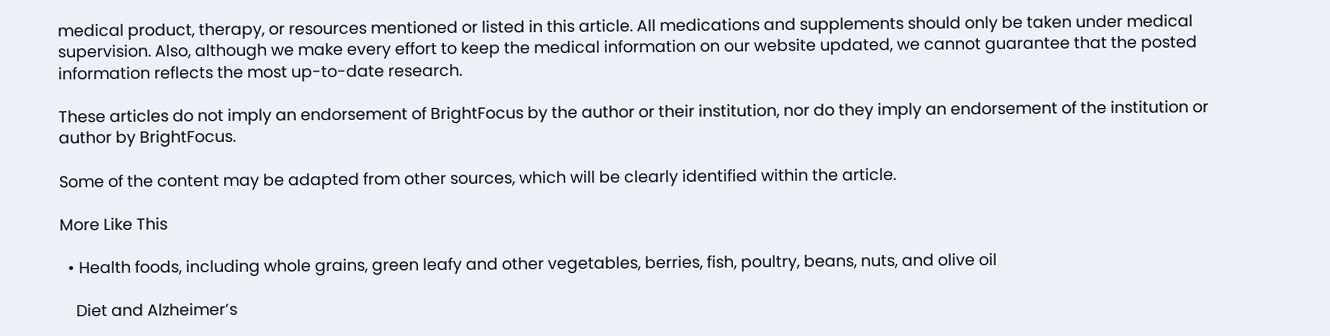medical product, therapy, or resources mentioned or listed in this article. All medications and supplements should only be taken under medical supervision. Also, although we make every effort to keep the medical information on our website updated, we cannot guarantee that the posted information reflects the most up-to-date research.

These articles do not imply an endorsement of BrightFocus by the author or their institution, nor do they imply an endorsement of the institution or author by BrightFocus.

Some of the content may be adapted from other sources, which will be clearly identified within the article.

More Like This

  • Health foods, including whole grains, green leafy and other vegetables, berries, fish, poultry, beans, nuts, and olive oil

    Diet and Alzheimer’s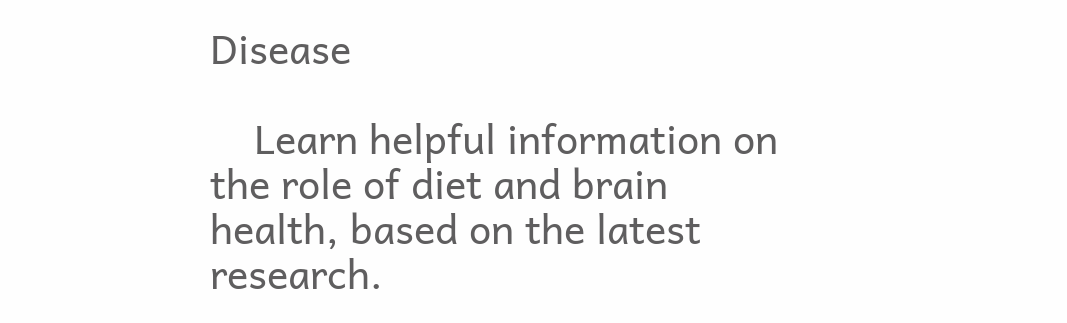Disease

    Learn helpful information on the role of diet and brain health, based on the latest research.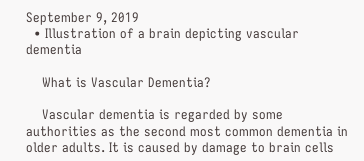September 9, 2019
  • Illustration of a brain depicting vascular dementia

    What is Vascular Dementia?

    Vascular dementia is regarded by some authorities as the second most common dementia in older adults. It is caused by damage to brain cells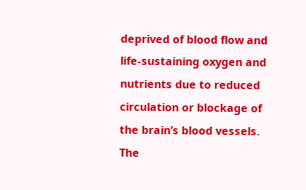deprived of blood flow and life-sustaining oxygen and nutrients due to reduced circulation or blockage of the brain’s blood vessels. The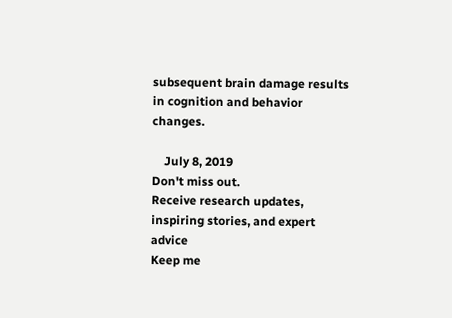subsequent brain damage results in cognition and behavior changes.

    July 8, 2019
Don't miss out.
Receive research updates, inspiring stories, and expert advice
Keep me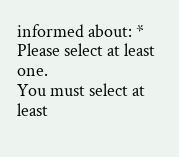informed about: *
Please select at least one.
You must select at least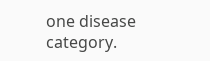one disease category.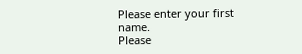Please enter your first name.
Please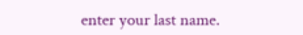enter your last name.